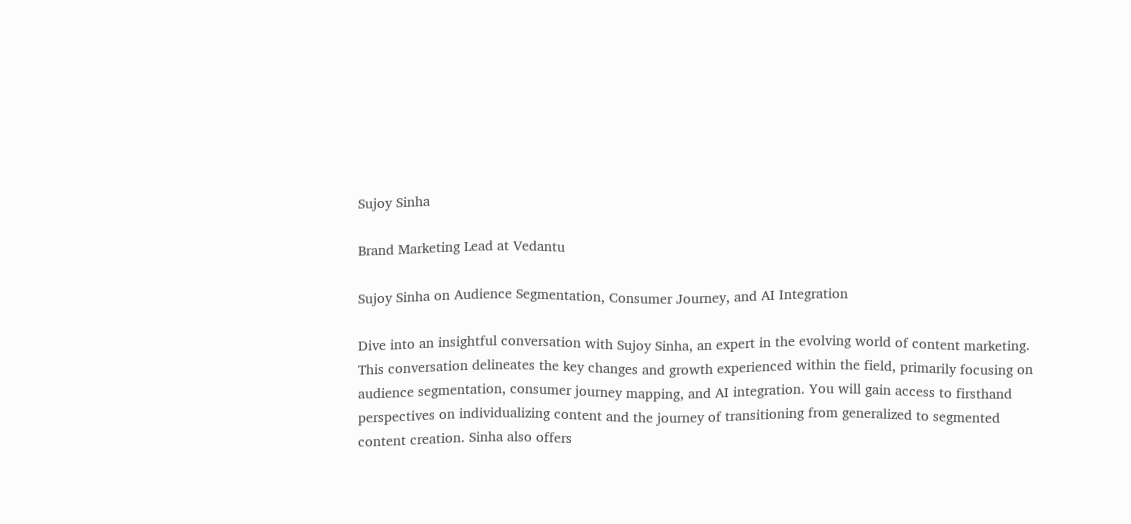Sujoy Sinha

Brand Marketing Lead at Vedantu

Sujoy Sinha on Audience Segmentation, Consumer Journey, and AI Integration

Dive into an insightful conversation with Sujoy Sinha, an expert in the evolving world of content marketing. This conversation delineates the key changes and growth experienced within the field, primarily focusing on audience segmentation, consumer journey mapping, and AI integration. You will gain access to firsthand perspectives on individualizing content and the journey of transitioning from generalized to segmented content creation. Sinha also offers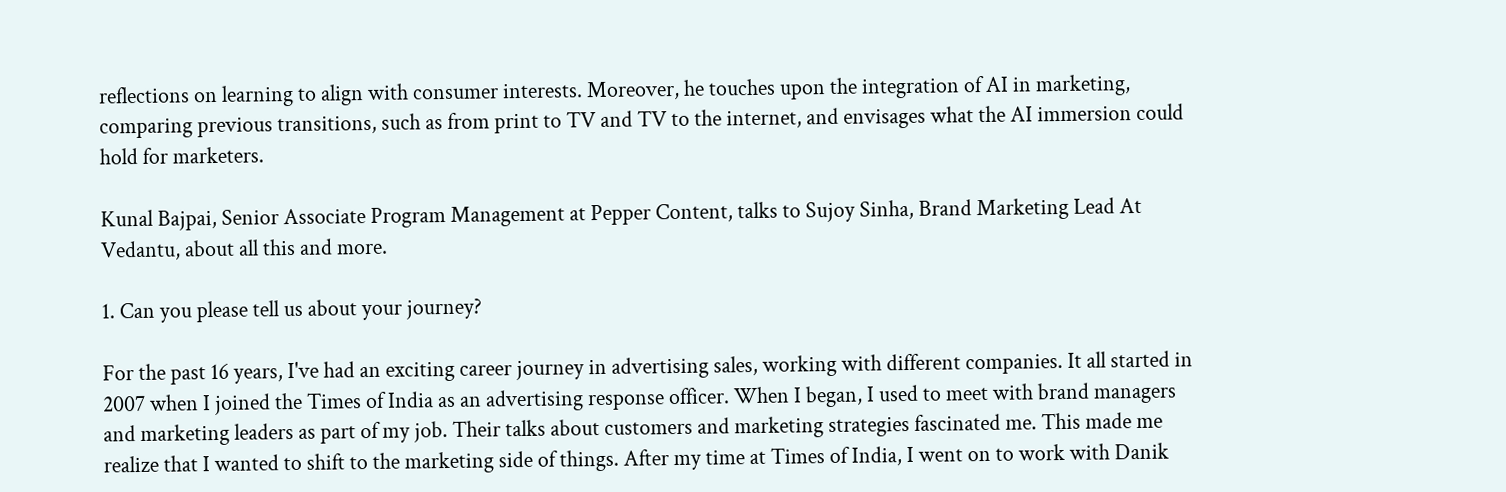reflections on learning to align with consumer interests. Moreover, he touches upon the integration of AI in marketing, comparing previous transitions, such as from print to TV and TV to the internet, and envisages what the AI immersion could hold for marketers.

Kunal Bajpai, Senior Associate Program Management at Pepper Content, talks to Sujoy Sinha, Brand Marketing Lead At Vedantu, about all this and more.

1. Can you please tell us about your journey?

For the past 16 years, I've had an exciting career journey in advertising sales, working with different companies. It all started in 2007 when I joined the Times of India as an advertising response officer. When I began, I used to meet with brand managers and marketing leaders as part of my job. Their talks about customers and marketing strategies fascinated me. This made me realize that I wanted to shift to the marketing side of things. After my time at Times of India, I went on to work with Danik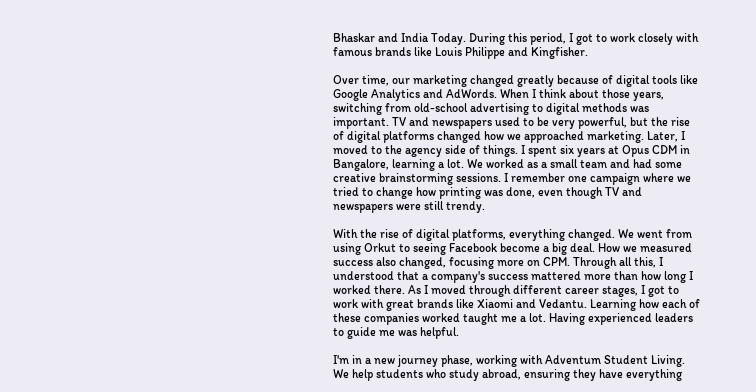Bhaskar and India Today. During this period, I got to work closely with famous brands like Louis Philippe and Kingfisher.

Over time, our marketing changed greatly because of digital tools like Google Analytics and AdWords. When I think about those years, switching from old-school advertising to digital methods was important. TV and newspapers used to be very powerful, but the rise of digital platforms changed how we approached marketing. Later, I moved to the agency side of things. I spent six years at Opus CDM in Bangalore, learning a lot. We worked as a small team and had some creative brainstorming sessions. I remember one campaign where we tried to change how printing was done, even though TV and newspapers were still trendy.

With the rise of digital platforms, everything changed. We went from using Orkut to seeing Facebook become a big deal. How we measured success also changed, focusing more on CPM. Through all this, I understood that a company's success mattered more than how long I worked there. As I moved through different career stages, I got to work with great brands like Xiaomi and Vedantu. Learning how each of these companies worked taught me a lot. Having experienced leaders to guide me was helpful.

I'm in a new journey phase, working with Adventum Student Living. We help students who study abroad, ensuring they have everything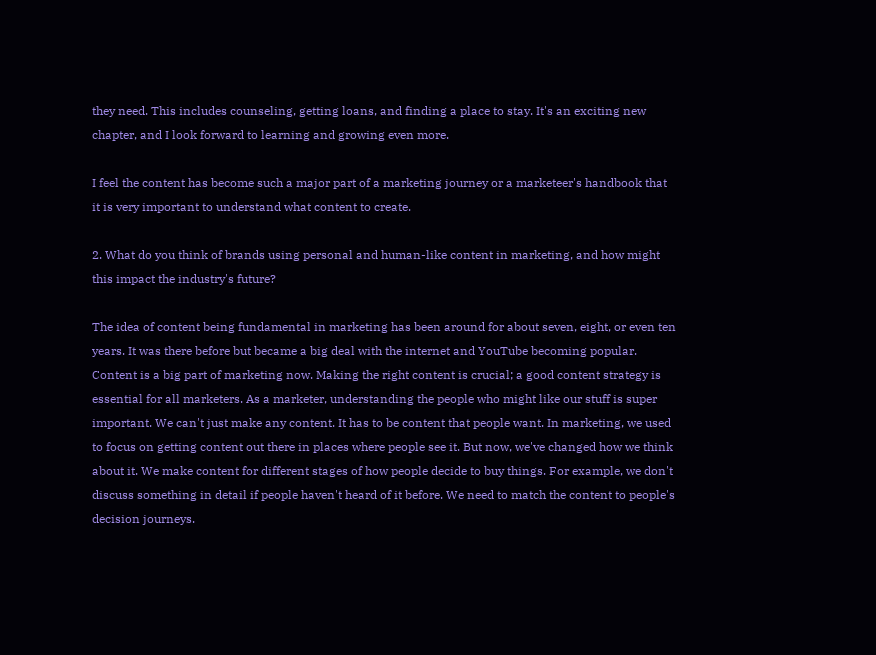they need. This includes counseling, getting loans, and finding a place to stay. It's an exciting new chapter, and I look forward to learning and growing even more.

I feel the content has become such a major part of a marketing journey or a marketeer's handbook that it is very important to understand what content to create.

2. What do you think of brands using personal and human-like content in marketing, and how might this impact the industry's future?

The idea of content being fundamental in marketing has been around for about seven, eight, or even ten years. It was there before but became a big deal with the internet and YouTube becoming popular. Content is a big part of marketing now. Making the right content is crucial; a good content strategy is essential for all marketers. As a marketer, understanding the people who might like our stuff is super important. We can't just make any content. It has to be content that people want. In marketing, we used to focus on getting content out there in places where people see it. But now, we've changed how we think about it. We make content for different stages of how people decide to buy things. For example, we don't discuss something in detail if people haven't heard of it before. We need to match the content to people's decision journeys.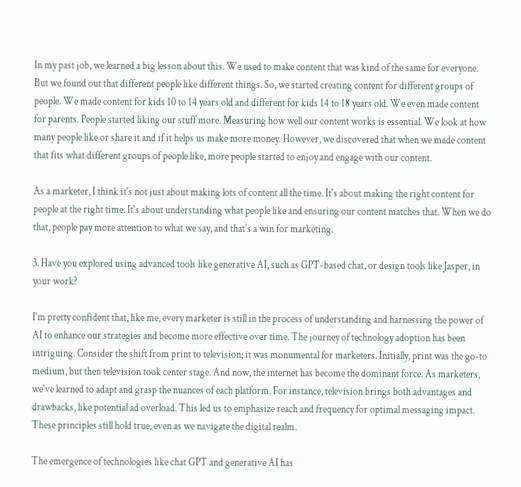In my past job, we learned a big lesson about this. We used to make content that was kind of the same for everyone. But we found out that different people like different things. So, we started creating content for different groups of people. We made content for kids 10 to 14 years old and different for kids 14 to 18 years old. We even made content for parents. People started liking our stuff more. Measuring how well our content works is essential. We look at how many people like or share it and if it helps us make more money. However, we discovered that when we made content that fits what different groups of people like, more people started to enjoy and engage with our content.

As a marketer, I think it's not just about making lots of content all the time. It's about making the right content for people at the right time. It's about understanding what people like and ensuring our content matches that. When we do that, people pay more attention to what we say, and that's a win for marketing.

3. Have you explored using advanced tools like generative AI, such as GPT-based chat, or design tools like Jasper, in your work?

I'm pretty confident that, like me, every marketer is still in the process of understanding and harnessing the power of AI to enhance our strategies and become more effective over time. The journey of technology adoption has been intriguing. Consider the shift from print to television; it was monumental for marketers. Initially, print was the go-to medium, but then television took center stage. And now, the internet has become the dominant force. As marketers, we've learned to adapt and grasp the nuances of each platform. For instance, television brings both advantages and drawbacks, like potential ad overload. This led us to emphasize reach and frequency for optimal messaging impact. These principles still hold true, even as we navigate the digital realm.

The emergence of technologies like chat GPT and generative AI has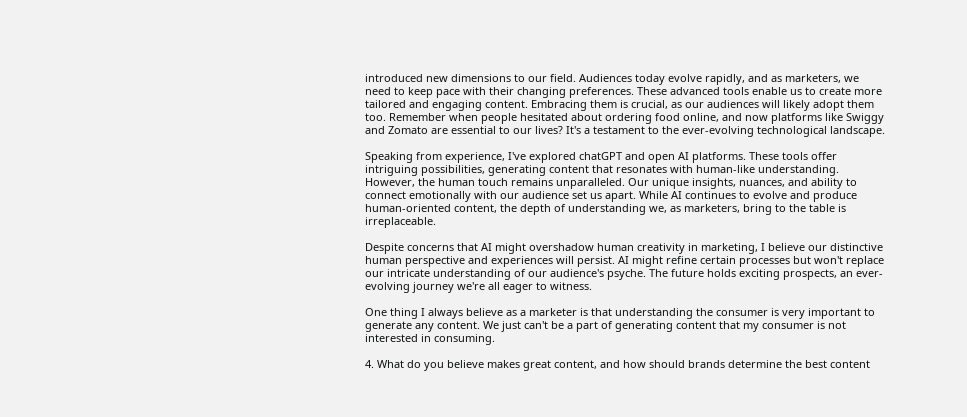introduced new dimensions to our field. Audiences today evolve rapidly, and as marketers, we need to keep pace with their changing preferences. These advanced tools enable us to create more tailored and engaging content. Embracing them is crucial, as our audiences will likely adopt them too. Remember when people hesitated about ordering food online, and now platforms like Swiggy and Zomato are essential to our lives? It's a testament to the ever-evolving technological landscape.

Speaking from experience, I've explored chatGPT and open AI platforms. These tools offer intriguing possibilities, generating content that resonates with human-like understanding. However, the human touch remains unparalleled. Our unique insights, nuances, and ability to connect emotionally with our audience set us apart. While AI continues to evolve and produce human-oriented content, the depth of understanding we, as marketers, bring to the table is irreplaceable.

Despite concerns that AI might overshadow human creativity in marketing, I believe our distinctive human perspective and experiences will persist. AI might refine certain processes but won't replace our intricate understanding of our audience's psyche. The future holds exciting prospects, an ever-evolving journey we're all eager to witness.

One thing I always believe as a marketer is that understanding the consumer is very important to generate any content. We just can't be a part of generating content that my consumer is not interested in consuming.

4. What do you believe makes great content, and how should brands determine the best content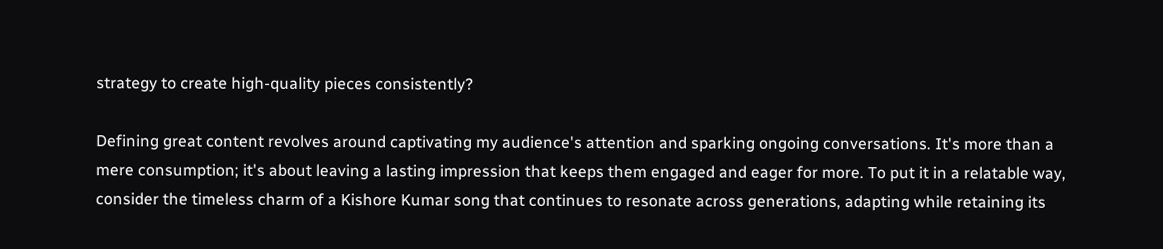strategy to create high-quality pieces consistently?

Defining great content revolves around captivating my audience's attention and sparking ongoing conversations. It's more than a mere consumption; it's about leaving a lasting impression that keeps them engaged and eager for more. To put it in a relatable way, consider the timeless charm of a Kishore Kumar song that continues to resonate across generations, adapting while retaining its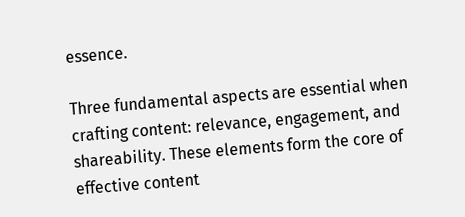essence.

Three fundamental aspects are essential when crafting content: relevance, engagement, and shareability. These elements form the core of effective content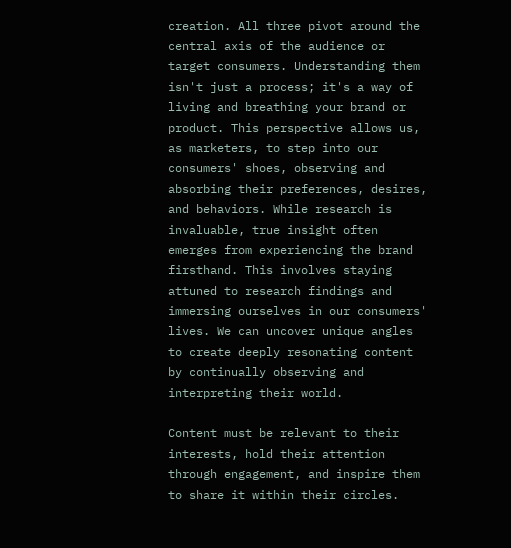creation. All three pivot around the central axis of the audience or target consumers. Understanding them isn't just a process; it's a way of living and breathing your brand or product. This perspective allows us, as marketers, to step into our consumers' shoes, observing and absorbing their preferences, desires, and behaviors. While research is invaluable, true insight often emerges from experiencing the brand firsthand. This involves staying attuned to research findings and immersing ourselves in our consumers' lives. We can uncover unique angles to create deeply resonating content by continually observing and interpreting their world.

Content must be relevant to their interests, hold their attention through engagement, and inspire them to share it within their circles.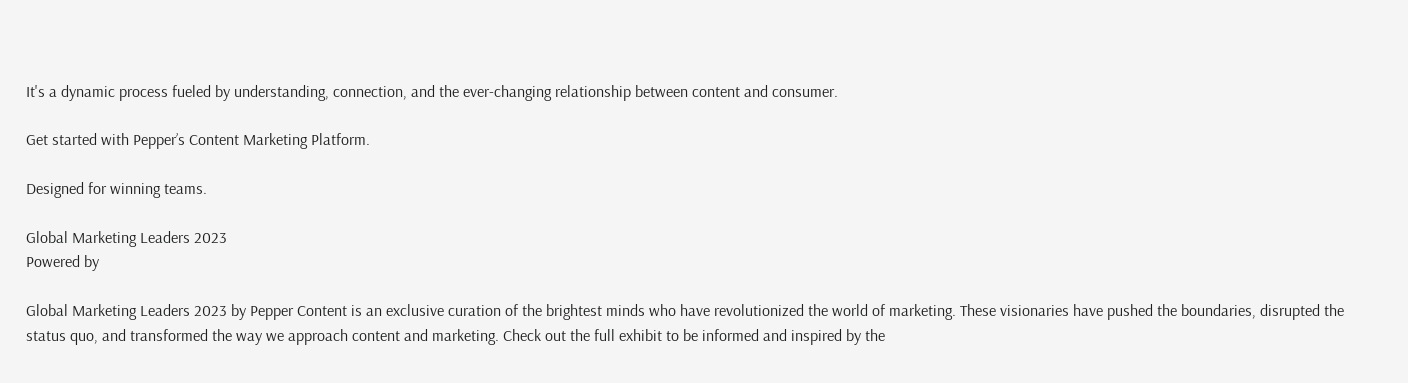It's a dynamic process fueled by understanding, connection, and the ever-changing relationship between content and consumer.

Get started with Pepper’s Content Marketing Platform.

Designed for winning teams.

Global Marketing Leaders 2023
Powered by

Global Marketing Leaders 2023 by Pepper Content is an exclusive curation of the brightest minds who have revolutionized the world of marketing. These visionaries have pushed the boundaries, disrupted the status quo, and transformed the way we approach content and marketing. Check out the full exhibit to be informed and inspired by the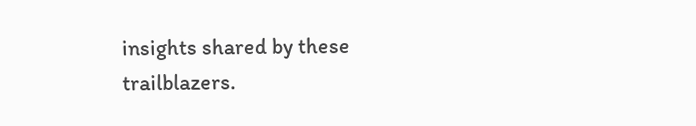insights shared by these trailblazers.